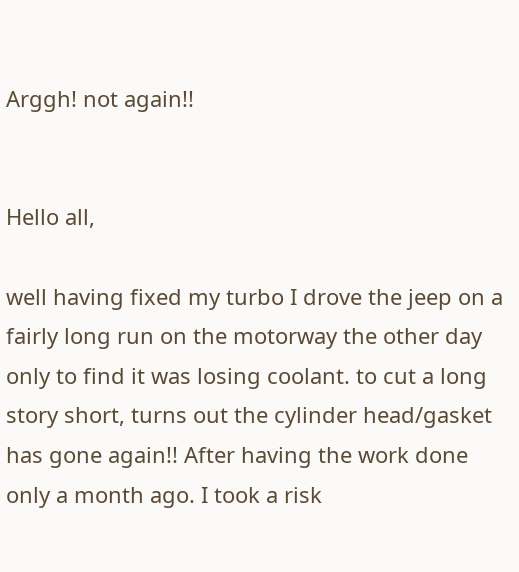Arggh! not again!!


Hello all,

well having fixed my turbo I drove the jeep on a fairly long run on the motorway the other day only to find it was losing coolant. to cut a long story short, turns out the cylinder head/gasket has gone again!! After having the work done only a month ago. I took a risk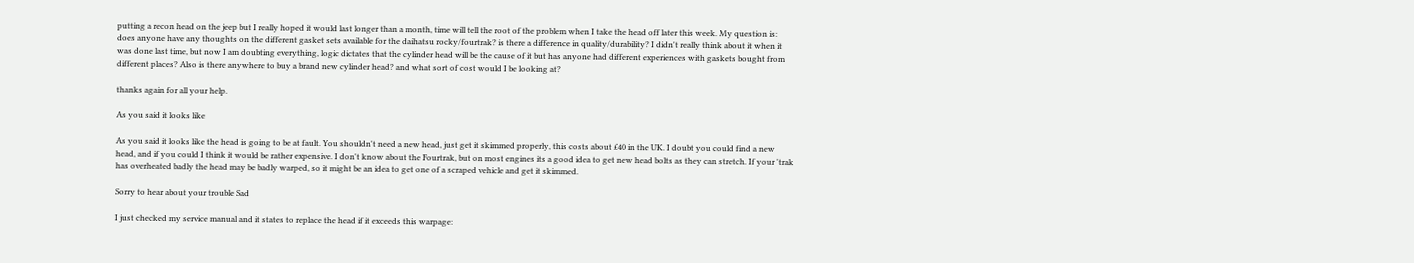putting a recon head on the jeep but I really hoped it would last longer than a month, time will tell the root of the problem when I take the head off later this week. My question is: does anyone have any thoughts on the different gasket sets available for the daihatsu rocky/fourtrak? is there a difference in quality/durability? I didn't really think about it when it was done last time, but now I am doubting everything, logic dictates that the cylinder head will be the cause of it but has anyone had different experiences with gaskets bought from different places? Also is there anywhere to buy a brand new cylinder head? and what sort of cost would I be looking at?

thanks again for all your help.

As you said it looks like

As you said it looks like the head is going to be at fault. You shouldn't need a new head, just get it skimmed properly, this costs about £40 in the UK. I doubt you could find a new head, and if you could I think it would be rather expensive. I don't know about the Fourtrak, but on most engines its a good idea to get new head bolts as they can stretch. If your 'trak has overheated badly the head may be badly warped, so it might be an idea to get one of a scraped vehicle and get it skimmed.

Sorry to hear about your trouble Sad

I just checked my service manual and it states to replace the head if it exceeds this warpage: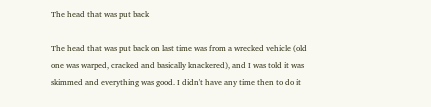The head that was put back

The head that was put back on last time was from a wrecked vehicle (old one was warped, cracked and basically knackered), and I was told it was skimmed and everything was good. I didn't have any time then to do it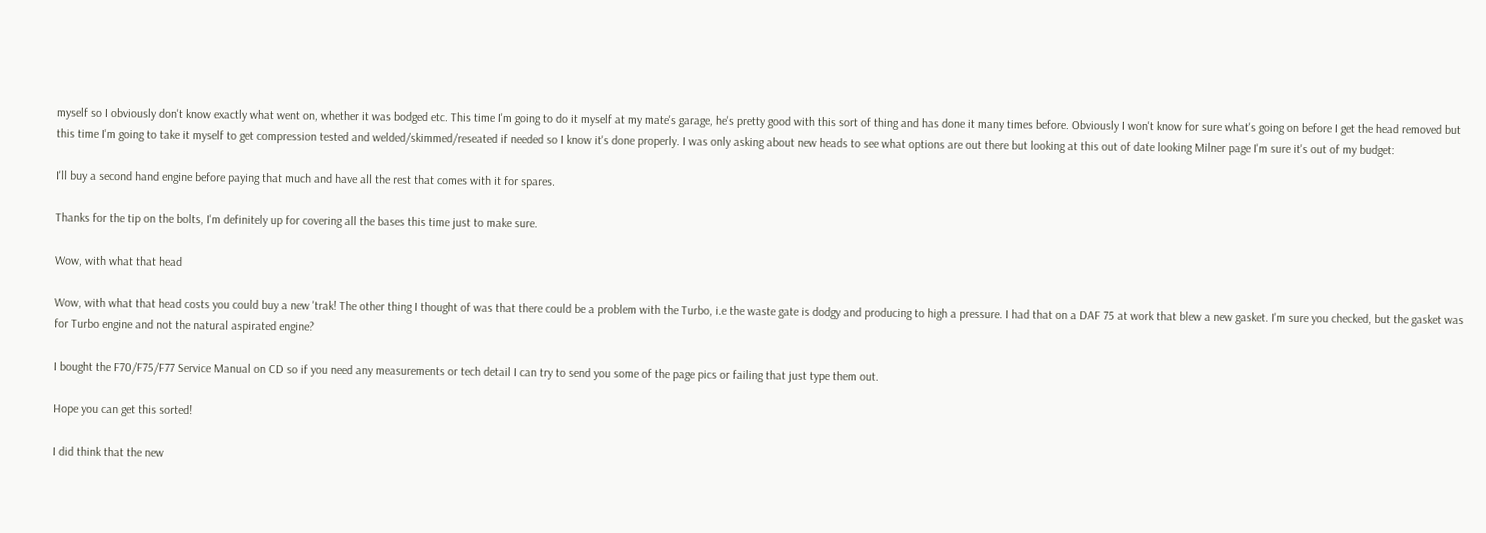myself so I obviously don't know exactly what went on, whether it was bodged etc. This time I'm going to do it myself at my mate's garage, he's pretty good with this sort of thing and has done it many times before. Obviously I won't know for sure what's going on before I get the head removed but this time I'm going to take it myself to get compression tested and welded/skimmed/reseated if needed so I know it's done properly. I was only asking about new heads to see what options are out there but looking at this out of date looking Milner page I'm sure it's out of my budget:

I'll buy a second hand engine before paying that much and have all the rest that comes with it for spares.

Thanks for the tip on the bolts, I'm definitely up for covering all the bases this time just to make sure.

Wow, with what that head

Wow, with what that head costs you could buy a new 'trak! The other thing I thought of was that there could be a problem with the Turbo, i.e the waste gate is dodgy and producing to high a pressure. I had that on a DAF 75 at work that blew a new gasket. I'm sure you checked, but the gasket was for Turbo engine and not the natural aspirated engine?

I bought the F70/F75/F77 Service Manual on CD so if you need any measurements or tech detail I can try to send you some of the page pics or failing that just type them out.

Hope you can get this sorted!

I did think that the new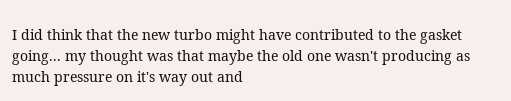I did think that the new turbo might have contributed to the gasket going... my thought was that maybe the old one wasn't producing as much pressure on it's way out and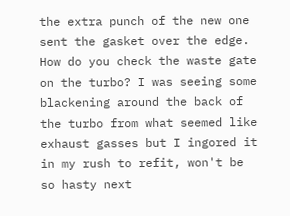the extra punch of the new one sent the gasket over the edge. How do you check the waste gate on the turbo? I was seeing some blackening around the back of the turbo from what seemed like exhaust gasses but I ingored it in my rush to refit, won't be so hasty next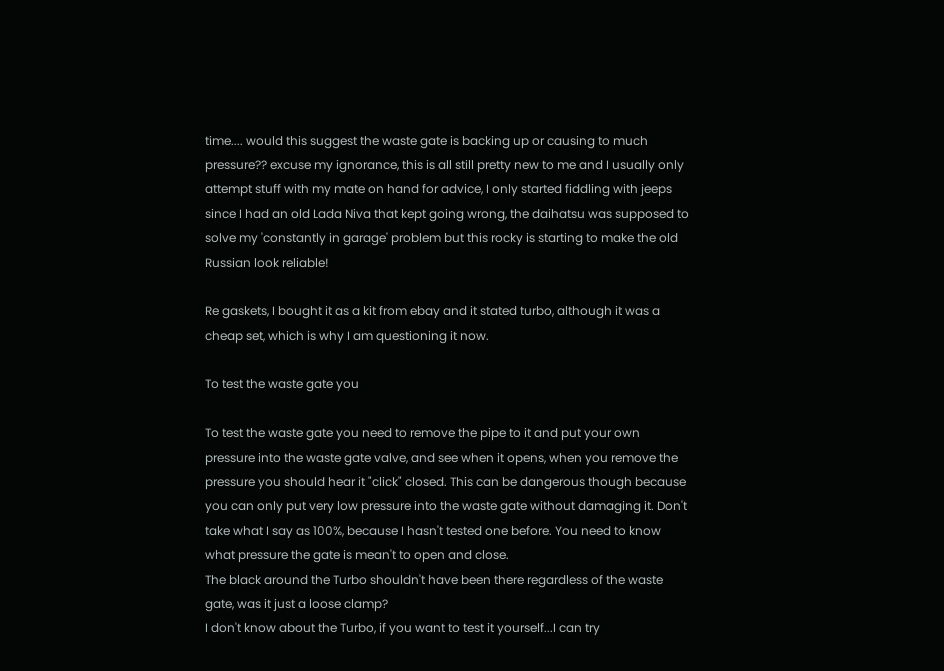time.... would this suggest the waste gate is backing up or causing to much pressure?? excuse my ignorance, this is all still pretty new to me and I usually only attempt stuff with my mate on hand for advice, I only started fiddling with jeeps since I had an old Lada Niva that kept going wrong, the daihatsu was supposed to solve my 'constantly in garage' problem but this rocky is starting to make the old Russian look reliable!

Re gaskets, I bought it as a kit from ebay and it stated turbo, although it was a cheap set, which is why I am questioning it now.

To test the waste gate you

To test the waste gate you need to remove the pipe to it and put your own pressure into the waste gate valve, and see when it opens, when you remove the pressure you should hear it "click" closed. This can be dangerous though because you can only put very low pressure into the waste gate without damaging it. Don't take what I say as 100%, because I hasn't tested one before. You need to know what pressure the gate is mean't to open and close.
The black around the Turbo shouldn't have been there regardless of the waste gate, was it just a loose clamp?
I don't know about the Turbo, if you want to test it yourself...I can try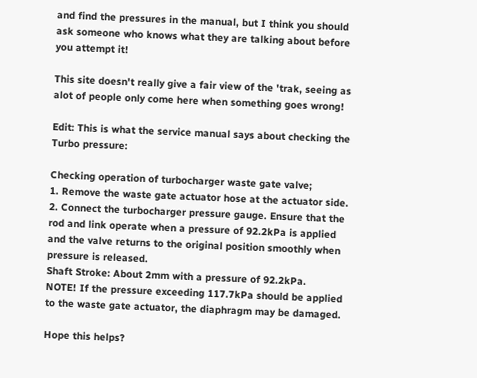and find the pressures in the manual, but I think you should ask someone who knows what they are talking about before you attempt it!

This site doesn't really give a fair view of the 'trak, seeing as alot of people only come here when something goes wrong!

Edit: This is what the service manual says about checking the Turbo pressure:

Checking operation of turbocharger waste gate valve;
1. Remove the waste gate actuator hose at the actuator side.
2. Connect the turbocharger pressure gauge. Ensure that the rod and link operate when a pressure of 92.2kPa is applied and the valve returns to the original position smoothly when pressure is released.
Shaft Stroke: About 2mm with a pressure of 92.2kPa.
NOTE! If the pressure exceeding 117.7kPa should be applied to the waste gate actuator, the diaphragm may be damaged.

Hope this helps?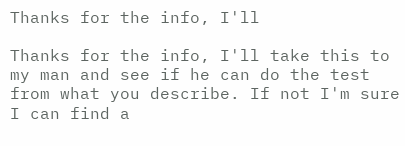Thanks for the info, I'll

Thanks for the info, I'll take this to my man and see if he can do the test from what you describe. If not I'm sure I can find a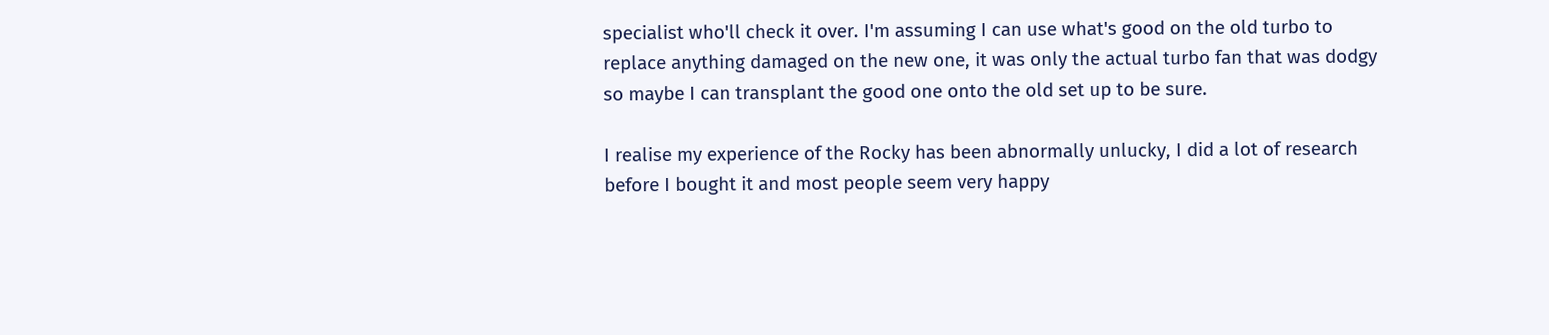specialist who'll check it over. I'm assuming I can use what's good on the old turbo to replace anything damaged on the new one, it was only the actual turbo fan that was dodgy so maybe I can transplant the good one onto the old set up to be sure.

I realise my experience of the Rocky has been abnormally unlucky, I did a lot of research before I bought it and most people seem very happy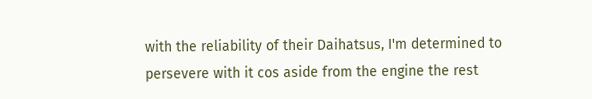with the reliability of their Daihatsus, I'm determined to persevere with it cos aside from the engine the rest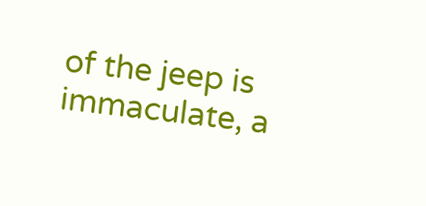of the jeep is immaculate, a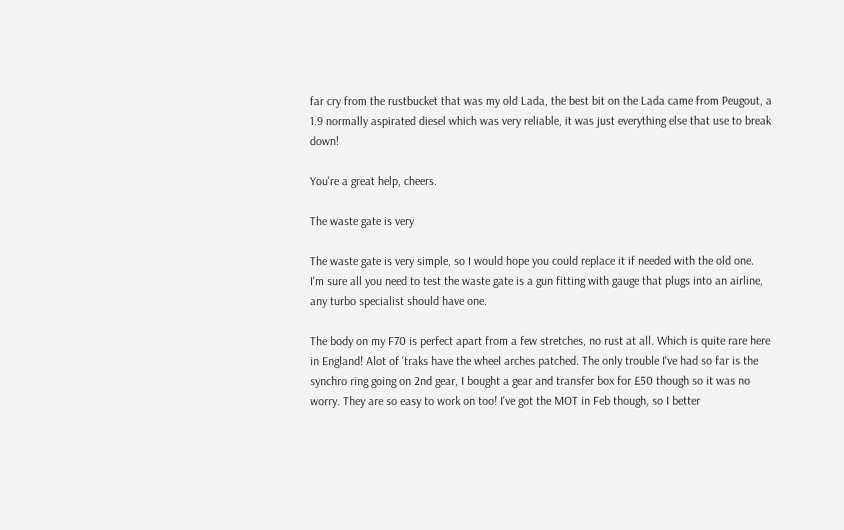far cry from the rustbucket that was my old Lada, the best bit on the Lada came from Peugout, a 1.9 normally aspirated diesel which was very reliable, it was just everything else that use to break down!

You're a great help, cheers.

The waste gate is very

The waste gate is very simple, so I would hope you could replace it if needed with the old one.
I'm sure all you need to test the waste gate is a gun fitting with gauge that plugs into an airline, any turbo specialist should have one.

The body on my F70 is perfect apart from a few stretches, no rust at all. Which is quite rare here in England! Alot of 'traks have the wheel arches patched. The only trouble I've had so far is the synchro ring going on 2nd gear, I bought a gear and transfer box for £50 though so it was no worry. They are so easy to work on too! I've got the MOT in Feb though, so I better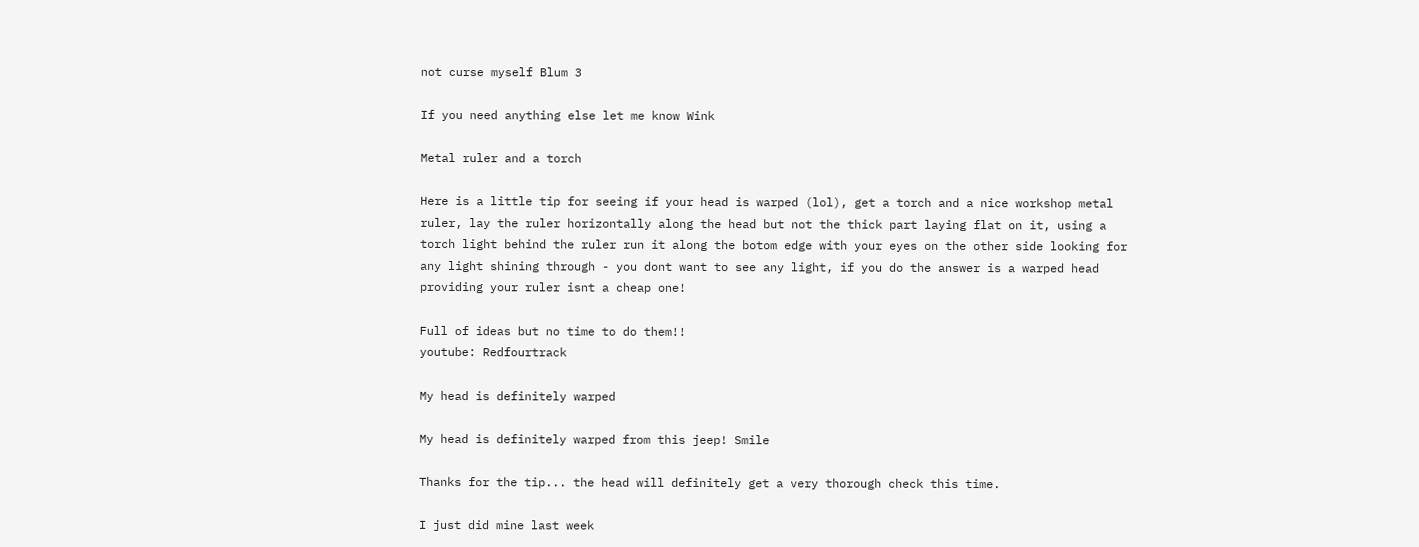not curse myself Blum 3

If you need anything else let me know Wink

Metal ruler and a torch

Here is a little tip for seeing if your head is warped (lol), get a torch and a nice workshop metal ruler, lay the ruler horizontally along the head but not the thick part laying flat on it, using a torch light behind the ruler run it along the botom edge with your eyes on the other side looking for any light shining through - you dont want to see any light, if you do the answer is a warped head providing your ruler isnt a cheap one!

Full of ideas but no time to do them!!
youtube: Redfourtrack

My head is definitely warped

My head is definitely warped from this jeep! Smile

Thanks for the tip... the head will definitely get a very thorough check this time.

I just did mine last week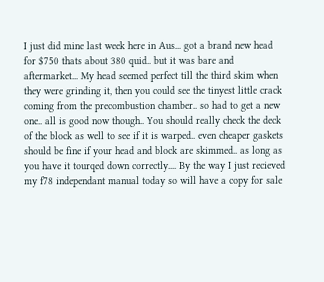I just did mine last week here in Aus... got a brand new head for $750 thats about 380 quid.. but it was bare and aftermarket... My head seemed perfect till the third skim when they were grinding it, then you could see the tinyest little crack coming from the precombustion chamber.. so had to get a new one.. all is good now though.. You should really check the deck of the block as well to see if it is warped.. even cheaper gaskets should be fine if your head and block are skimmed.. as long as you have it tourqed down correctly.... By the way I just recieved my f78 independant manual today so will have a copy for sale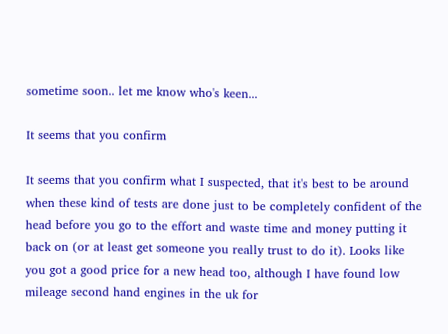sometime soon.. let me know who's keen...

It seems that you confirm

It seems that you confirm what I suspected, that it's best to be around when these kind of tests are done just to be completely confident of the head before you go to the effort and waste time and money putting it back on (or at least get someone you really trust to do it). Looks like you got a good price for a new head too, although I have found low mileage second hand engines in the uk for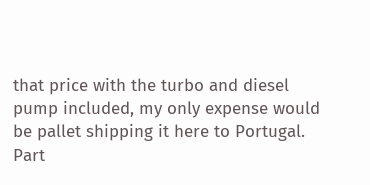that price with the turbo and diesel pump included, my only expense would be pallet shipping it here to Portugal. Part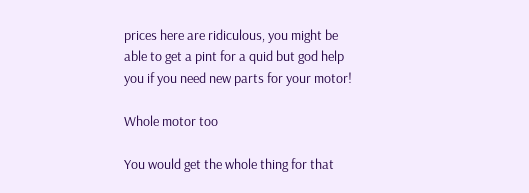prices here are ridiculous, you might be able to get a pint for a quid but god help you if you need new parts for your motor!

Whole motor too

You would get the whole thing for that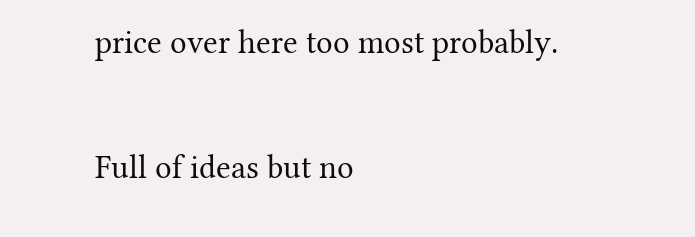price over here too most probably.

Full of ideas but no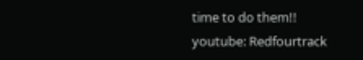time to do them!!
youtube: Redfourtrack